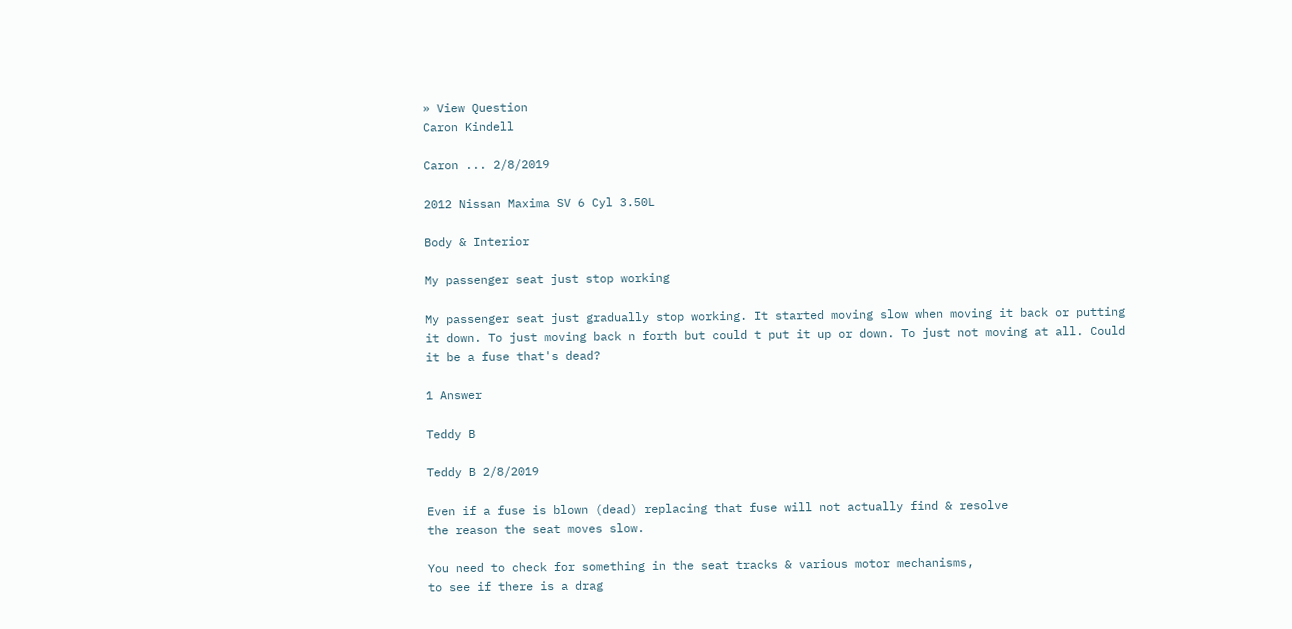» View Question
Caron Kindell

Caron ... 2/8/2019

2012 Nissan Maxima SV 6 Cyl 3.50L

Body & Interior

My passenger seat just stop working

My passenger seat just gradually stop working. It started moving slow when moving it back or putting it down. To just moving back n forth but could t put it up or down. To just not moving at all. Could it be a fuse that's dead?

1 Answer

Teddy B

Teddy B 2/8/2019

Even if a fuse is blown (dead) replacing that fuse will not actually find & resolve
the reason the seat moves slow.

You need to check for something in the seat tracks & various motor mechanisms,
to see if there is a drag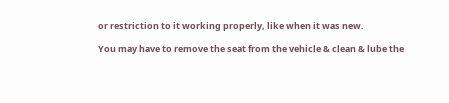or restriction to it working properly, like when it was new.

You may have to remove the seat from the vehicle & clean & lube the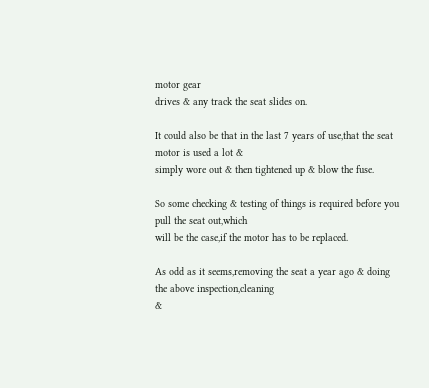motor gear
drives & any track the seat slides on.

It could also be that in the last 7 years of use,that the seat motor is used a lot &
simply wore out & then tightened up & blow the fuse.

So some checking & testing of things is required before you pull the seat out,which
will be the case,if the motor has to be replaced.

As odd as it seems,removing the seat a year ago & doing the above inspection,cleaning
&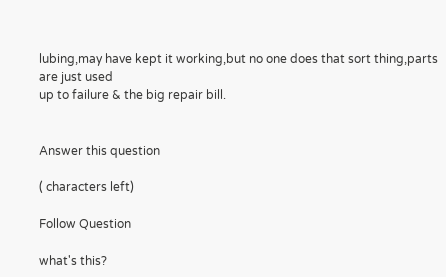lubing,may have kept it working,but no one does that sort thing,parts are just used
up to failure & the big repair bill.


Answer this question

( characters left)

Follow Question

what's this?